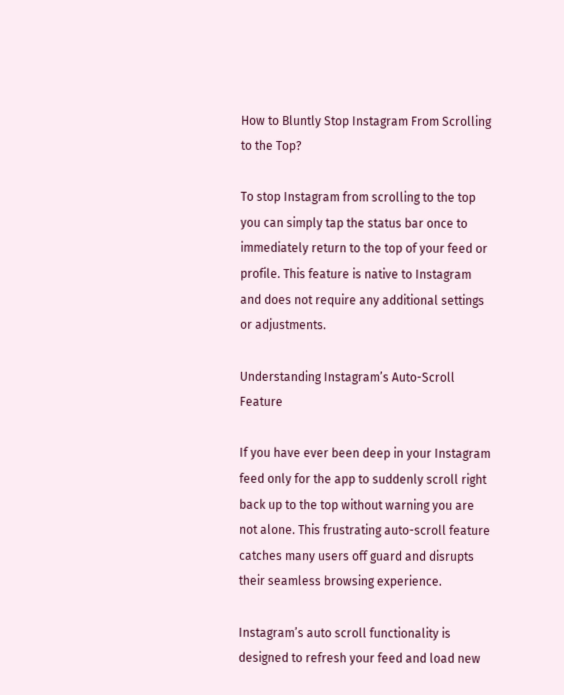How to Bluntly Stop Instagram From Scrolling to the Top?

To stop Instagram from scrolling to the top you can simply tap the status bar once to immediately return to the top of your feed or profile. This feature is native to Instagram and does not require any additional settings or adjustments.

Understanding Instagram’s Auto-Scroll Feature

If you have ever been deep in your Instagram feed only for the app to suddenly scroll right back up to the top without warning you are not alone. This frustrating auto-scroll feature catches many users off guard and disrupts their seamless browsing experience.

Instagram’s auto scroll functionality is designed to refresh your feed and load new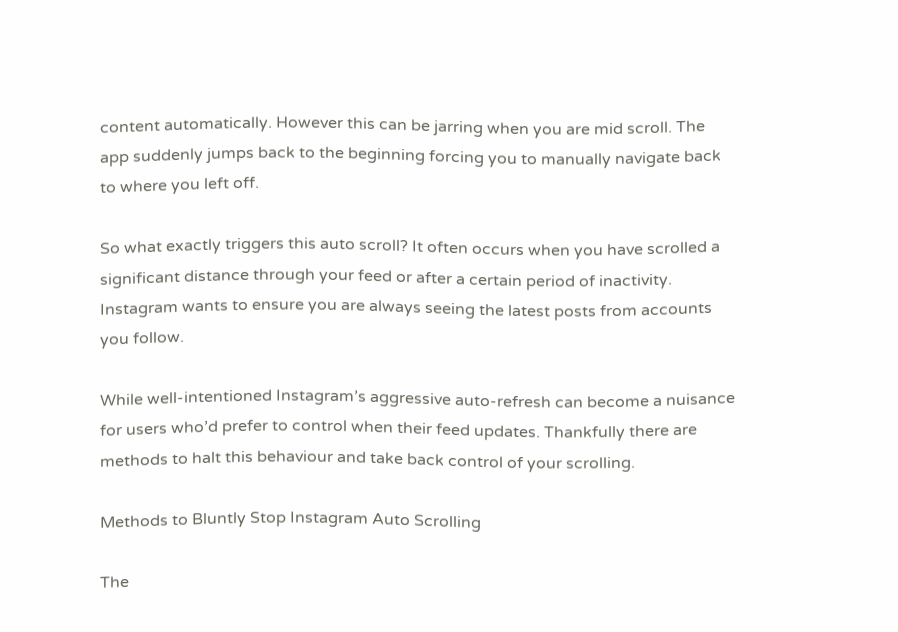content automatically. However this can be jarring when you are mid scroll. The app suddenly jumps back to the beginning forcing you to manually navigate back to where you left off.

So what exactly triggers this auto scroll? It often occurs when you have scrolled a significant distance through your feed or after a certain period of inactivity. Instagram wants to ensure you are always seeing the latest posts from accounts you follow.

While well-intentioned Instagram’s aggressive auto-refresh can become a nuisance for users who’d prefer to control when their feed updates. Thankfully there are methods to halt this behaviour and take back control of your scrolling.

Methods to Bluntly Stop Instagram Auto Scrolling

The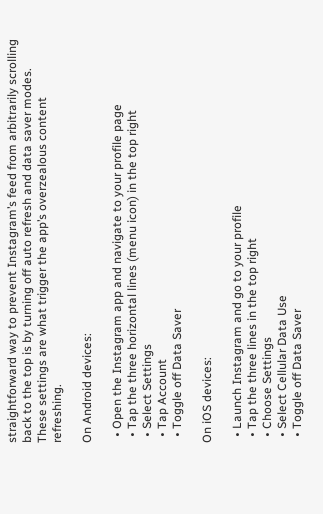straightforward way to prevent Instagram’s feed from arbitrarily scrolling back to the top is by turning off auto refresh and data saver modes. These settings are what trigger the app’s overzealous content refreshing.

On Android devices:

  • Open the Instagram app and navigate to your profile page
  • Tap the three horizontal lines (menu icon) in the top right
  • Select Settings
  • Tap Account
  • Toggle off Data Saver

On iOS devices:

  • Launch Instagram and go to your profile
  • Tap the three lines in the top right
  • Choose Settings
  • Select Cellular Data Use
  • Toggle off Data Saver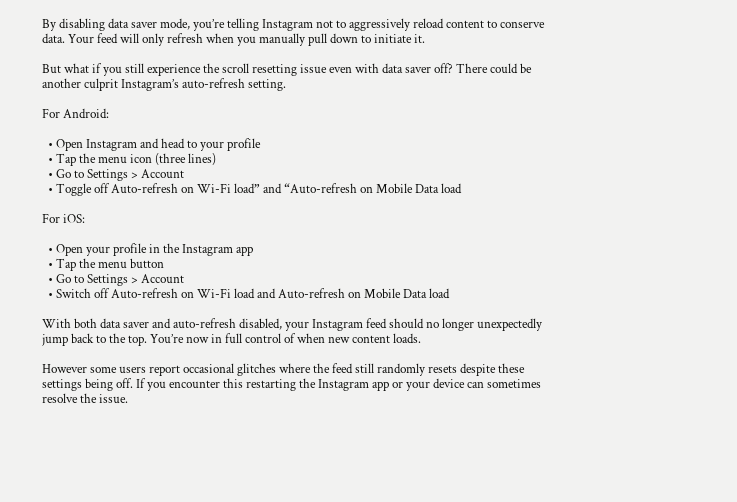By disabling data saver mode, you’re telling Instagram not to aggressively reload content to conserve data. Your feed will only refresh when you manually pull down to initiate it.

But what if you still experience the scroll resetting issue even with data saver off? There could be another culprit Instagram’s auto-refresh setting.

For Android:

  • Open Instagram and head to your profile
  • Tap the menu icon (three lines)
  • Go to Settings > Account
  • Toggle off Auto-refresh on Wi-Fi load” and “Auto-refresh on Mobile Data load

For iOS:

  • Open your profile in the Instagram app
  • Tap the menu button
  • Go to Settings > Account
  • Switch off Auto-refresh on Wi-Fi load and Auto-refresh on Mobile Data load

With both data saver and auto-refresh disabled, your Instagram feed should no longer unexpectedly jump back to the top. You’re now in full control of when new content loads.

However some users report occasional glitches where the feed still randomly resets despite these settings being off. If you encounter this restarting the Instagram app or your device can sometimes resolve the issue.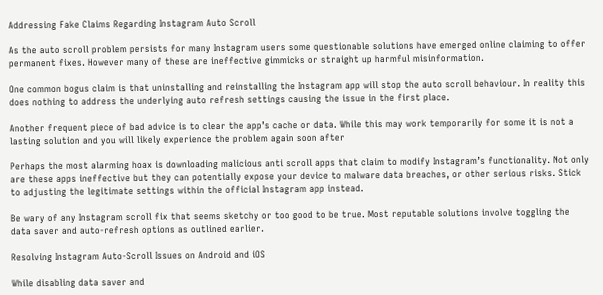Addressing Fake Claims Regarding Instagram Auto Scroll

As the auto scroll problem persists for many Instagram users some questionable solutions have emerged online claiming to offer permanent fixes. However many of these are ineffective gimmicks or straight up harmful misinformation.

One common bogus claim is that uninstalling and reinstalling the Instagram app will stop the auto scroll behaviour. In reality this does nothing to address the underlying auto refresh settings causing the issue in the first place.

Another frequent piece of bad advice is to clear the app’s cache or data. While this may work temporarily for some it is not a lasting solution and you will likely experience the problem again soon after

Perhaps the most alarming hoax is downloading malicious anti scroll apps that claim to modify Instagram’s functionality. Not only are these apps ineffective but they can potentially expose your device to malware data breaches, or other serious risks. Stick to adjusting the legitimate settings within the official Instagram app instead.

Be wary of any Instagram scroll fix that seems sketchy or too good to be true. Most reputable solutions involve toggling the data saver and auto-refresh options as outlined earlier.

Resolving Instagram Auto-Scroll Issues on Android and iOS

While disabling data saver and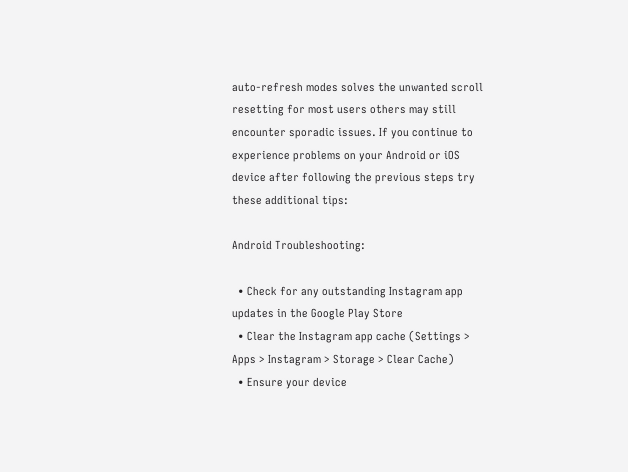auto-refresh modes solves the unwanted scroll resetting for most users others may still encounter sporadic issues. If you continue to experience problems on your Android or iOS device after following the previous steps try these additional tips:

Android Troubleshooting:

  • Check for any outstanding Instagram app updates in the Google Play Store
  • Clear the Instagram app cache (Settings > Apps > Instagram > Storage > Clear Cache)
  • Ensure your device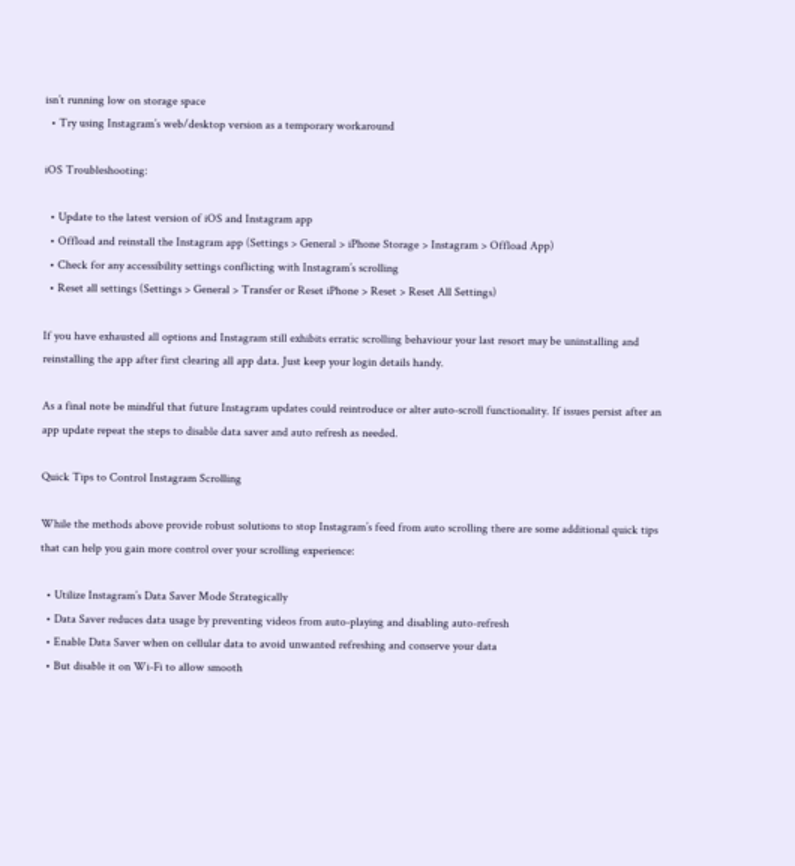isn’t running low on storage space
  • Try using Instagram’s web/desktop version as a temporary workaround

iOS Troubleshooting:

  • Update to the latest version of iOS and Instagram app
  • Offload and reinstall the Instagram app (Settings > General > iPhone Storage > Instagram > Offload App)
  • Check for any accessibility settings conflicting with Instagram’s scrolling
  • Reset all settings (Settings > General > Transfer or Reset iPhone > Reset > Reset All Settings)

If you have exhausted all options and Instagram still exhibits erratic scrolling behaviour your last resort may be uninstalling and reinstalling the app after first clearing all app data. Just keep your login details handy.

As a final note be mindful that future Instagram updates could reintroduce or alter auto-scroll functionality. If issues persist after an app update repeat the steps to disable data saver and auto refresh as needed.

Quick Tips to Control Instagram Scrolling

While the methods above provide robust solutions to stop Instagram’s feed from auto scrolling there are some additional quick tips that can help you gain more control over your scrolling experience:

  • Utilize Instagram’s Data Saver Mode Strategically
  • Data Saver reduces data usage by preventing videos from auto-playing and disabling auto-refresh
  • Enable Data Saver when on cellular data to avoid unwanted refreshing and conserve your data
  • But disable it on Wi-Fi to allow smooth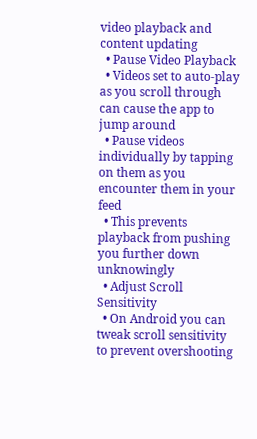video playback and content updating
  • Pause Video Playback
  • Videos set to auto-play as you scroll through can cause the app to jump around
  • Pause videos individually by tapping on them as you encounter them in your feed
  • This prevents playback from pushing you further down unknowingly
  • Adjust Scroll Sensitivity
  • On Android you can tweak scroll sensitivity to prevent overshooting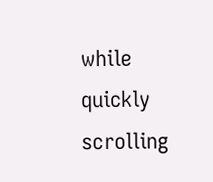while quickly scrolling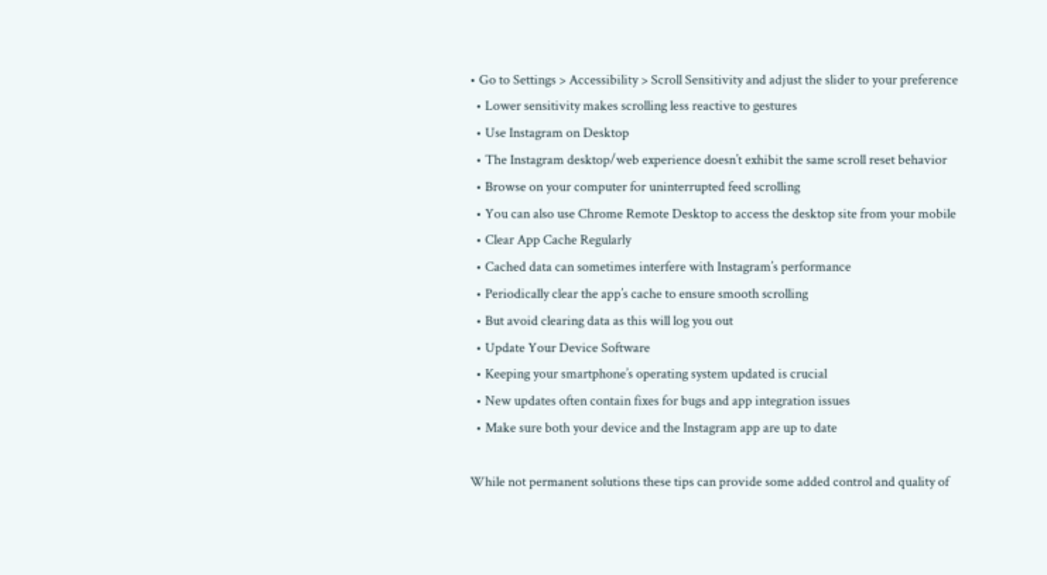• Go to Settings > Accessibility > Scroll Sensitivity and adjust the slider to your preference
  • Lower sensitivity makes scrolling less reactive to gestures
  • Use Instagram on Desktop
  • The Instagram desktop/web experience doesn’t exhibit the same scroll reset behavior
  • Browse on your computer for uninterrupted feed scrolling
  • You can also use Chrome Remote Desktop to access the desktop site from your mobile
  • Clear App Cache Regularly
  • Cached data can sometimes interfere with Instagram’s performance
  • Periodically clear the app’s cache to ensure smooth scrolling
  • But avoid clearing data as this will log you out
  • Update Your Device Software
  • Keeping your smartphone’s operating system updated is crucial
  • New updates often contain fixes for bugs and app integration issues
  • Make sure both your device and the Instagram app are up to date

While not permanent solutions these tips can provide some added control and quality of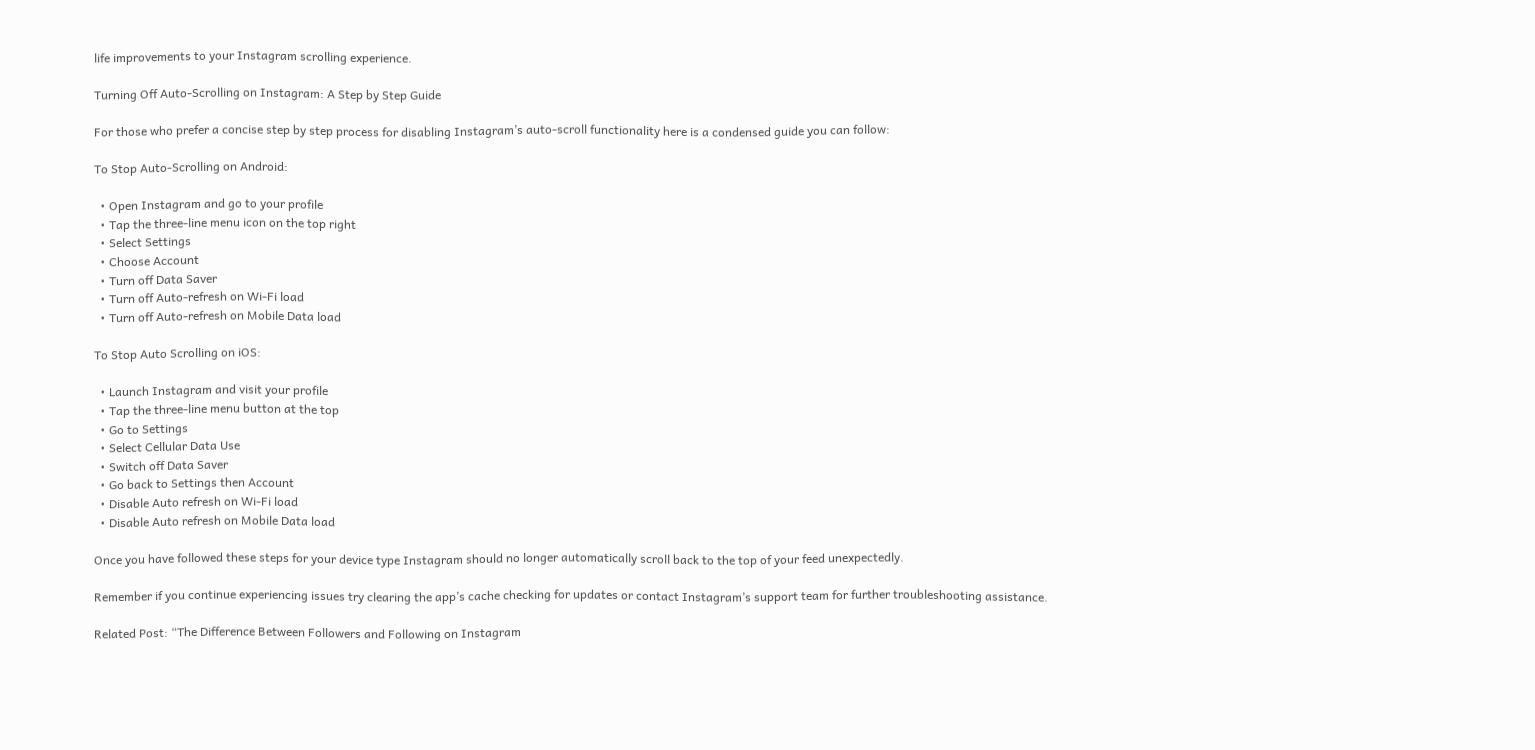life improvements to your Instagram scrolling experience.

Turning Off Auto-Scrolling on Instagram: A Step by Step Guide

For those who prefer a concise step by step process for disabling Instagram’s auto-scroll functionality here is a condensed guide you can follow:

To Stop Auto-Scrolling on Android:

  • Open Instagram and go to your profile
  • Tap the three-line menu icon on the top right
  • Select Settings
  • Choose Account
  • Turn off Data Saver
  • Turn off Auto-refresh on Wi-Fi load
  • Turn off Auto-refresh on Mobile Data load

To Stop Auto Scrolling on iOS:

  • Launch Instagram and visit your profile
  • Tap the three-line menu button at the top
  • Go to Settings
  • Select Cellular Data Use
  • Switch off Data Saver
  • Go back to Settings then Account
  • Disable Auto refresh on Wi-Fi load
  • Disable Auto refresh on Mobile Data load

Once you have followed these steps for your device type Instagram should no longer automatically scroll back to the top of your feed unexpectedly.

Remember if you continue experiencing issues try clearing the app’s cache checking for updates or contact Instagram’s support team for further troubleshooting assistance.

Related Post: “The Difference Between Followers and Following on Instagram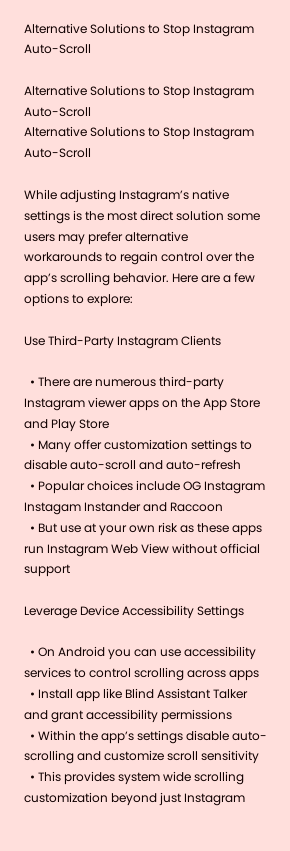Alternative Solutions to Stop Instagram Auto-Scroll

Alternative Solutions to Stop Instagram Auto-Scroll
Alternative Solutions to Stop Instagram Auto-Scroll

While adjusting Instagram’s native settings is the most direct solution some users may prefer alternative workarounds to regain control over the app’s scrolling behavior. Here are a few options to explore:

Use Third-Party Instagram Clients

  • There are numerous third-party Instagram viewer apps on the App Store and Play Store
  • Many offer customization settings to disable auto-scroll and auto-refresh
  • Popular choices include OG Instagram Instagam Instander and Raccoon
  • But use at your own risk as these apps run Instagram Web View without official support

Leverage Device Accessibility Settings

  • On Android you can use accessibility services to control scrolling across apps
  • Install app like Blind Assistant Talker and grant accessibility permissions
  • Within the app’s settings disable auto-scrolling and customize scroll sensitivity
  • This provides system wide scrolling customization beyond just Instagram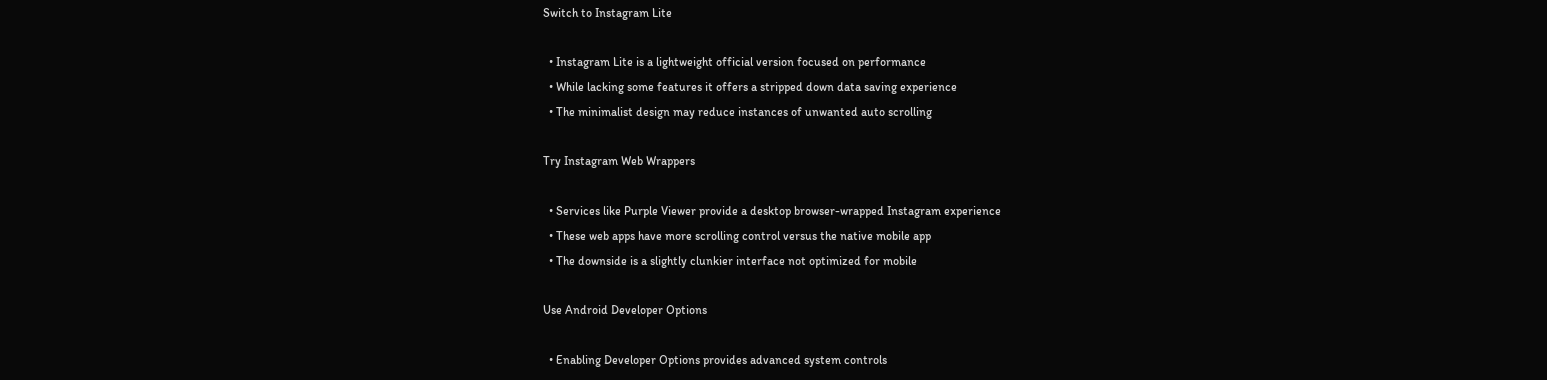Switch to Instagram Lite

  • Instagram Lite is a lightweight official version focused on performance
  • While lacking some features it offers a stripped down data saving experience
  • The minimalist design may reduce instances of unwanted auto scrolling

Try Instagram Web Wrappers

  • Services like Purple Viewer provide a desktop browser-wrapped Instagram experience
  • These web apps have more scrolling control versus the native mobile app
  • The downside is a slightly clunkier interface not optimized for mobile

Use Android Developer Options

  • Enabling Developer Options provides advanced system controls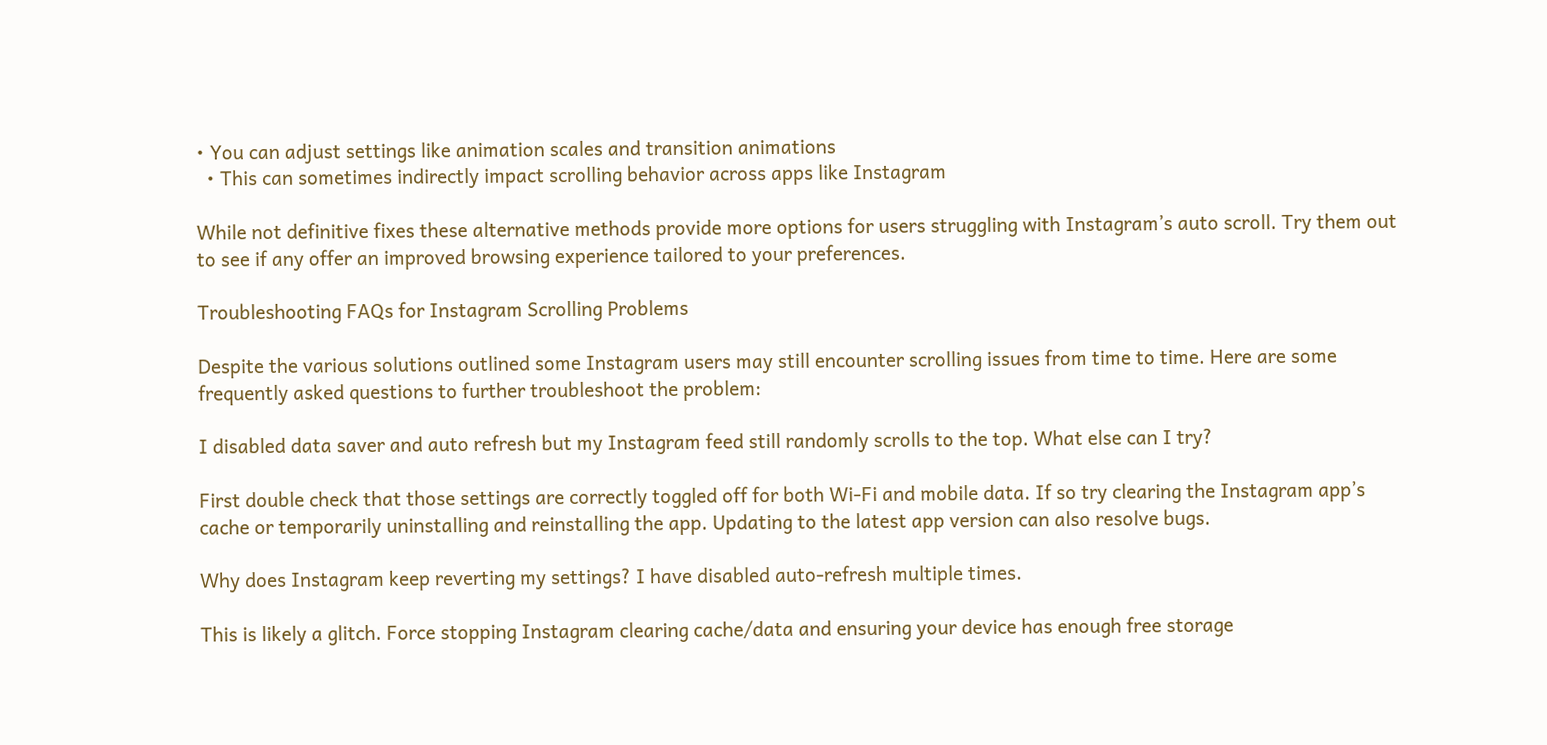• You can adjust settings like animation scales and transition animations
  • This can sometimes indirectly impact scrolling behavior across apps like Instagram

While not definitive fixes these alternative methods provide more options for users struggling with Instagram’s auto scroll. Try them out to see if any offer an improved browsing experience tailored to your preferences.

Troubleshooting FAQs for Instagram Scrolling Problems

Despite the various solutions outlined some Instagram users may still encounter scrolling issues from time to time. Here are some frequently asked questions to further troubleshoot the problem:

I disabled data saver and auto refresh but my Instagram feed still randomly scrolls to the top. What else can I try?

First double check that those settings are correctly toggled off for both Wi-Fi and mobile data. If so try clearing the Instagram app’s cache or temporarily uninstalling and reinstalling the app. Updating to the latest app version can also resolve bugs.

Why does Instagram keep reverting my settings? I have disabled auto-refresh multiple times.

This is likely a glitch. Force stopping Instagram clearing cache/data and ensuring your device has enough free storage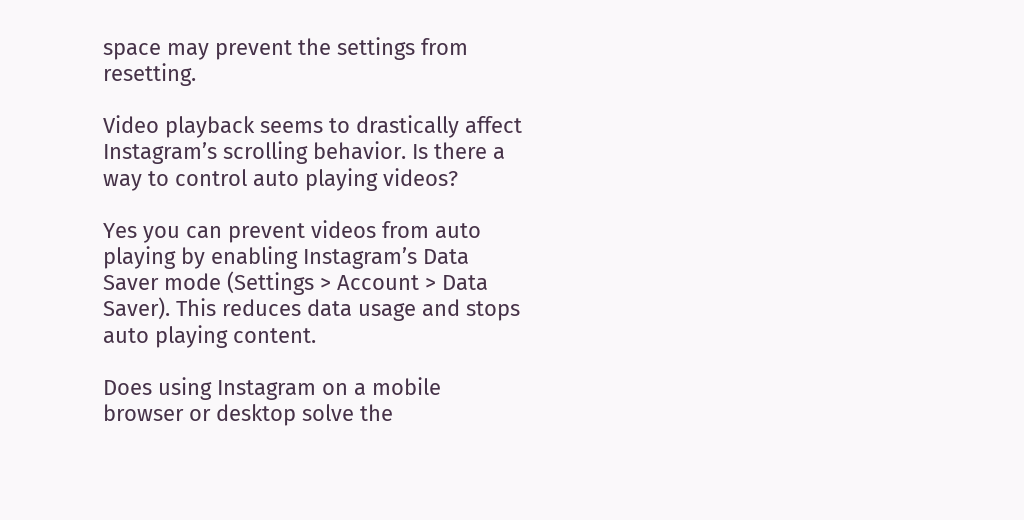space may prevent the settings from resetting.

Video playback seems to drastically affect Instagram’s scrolling behavior. Is there a way to control auto playing videos?

Yes you can prevent videos from auto playing by enabling Instagram’s Data Saver mode (Settings > Account > Data Saver). This reduces data usage and stops auto playing content.

Does using Instagram on a mobile browser or desktop solve the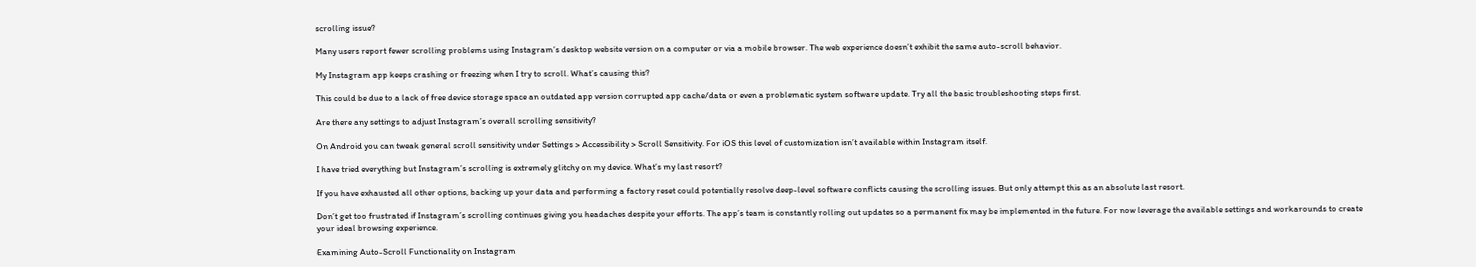scrolling issue?

Many users report fewer scrolling problems using Instagram’s desktop website version on a computer or via a mobile browser. The web experience doesn’t exhibit the same auto-scroll behavior.

My Instagram app keeps crashing or freezing when I try to scroll. What’s causing this?

This could be due to a lack of free device storage space an outdated app version corrupted app cache/data or even a problematic system software update. Try all the basic troubleshooting steps first.

Are there any settings to adjust Instagram’s overall scrolling sensitivity?

On Android you can tweak general scroll sensitivity under Settings > Accessibility > Scroll Sensitivity. For iOS this level of customization isn’t available within Instagram itself.

I have tried everything but Instagram’s scrolling is extremely glitchy on my device. What’s my last resort?

If you have exhausted all other options, backing up your data and performing a factory reset could potentially resolve deep-level software conflicts causing the scrolling issues. But only attempt this as an absolute last resort.

Don’t get too frustrated if Instagram’s scrolling continues giving you headaches despite your efforts. The app’s team is constantly rolling out updates so a permanent fix may be implemented in the future. For now leverage the available settings and workarounds to create your ideal browsing experience.

Examining Auto-Scroll Functionality on Instagram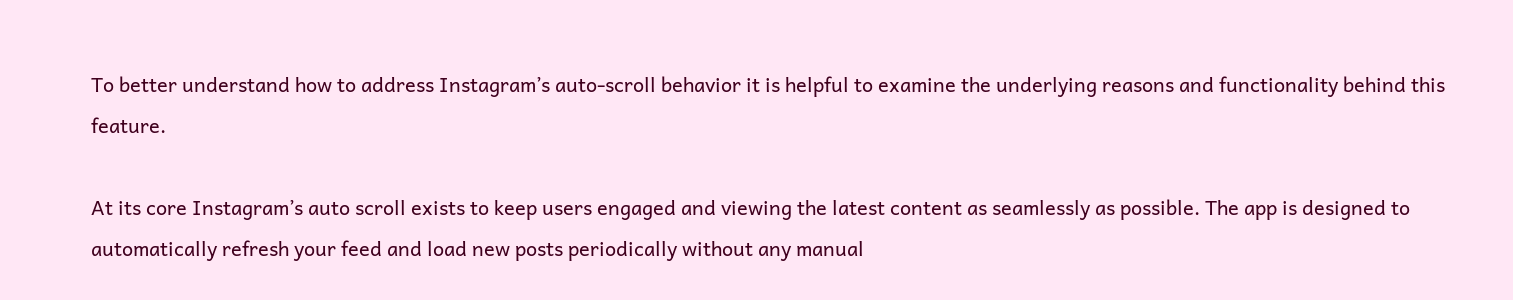To better understand how to address Instagram’s auto-scroll behavior it is helpful to examine the underlying reasons and functionality behind this feature.

At its core Instagram’s auto scroll exists to keep users engaged and viewing the latest content as seamlessly as possible. The app is designed to automatically refresh your feed and load new posts periodically without any manual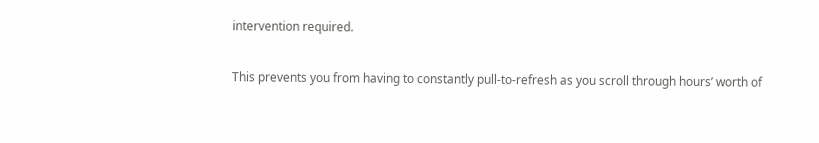intervention required.

This prevents you from having to constantly pull-to-refresh as you scroll through hours’ worth of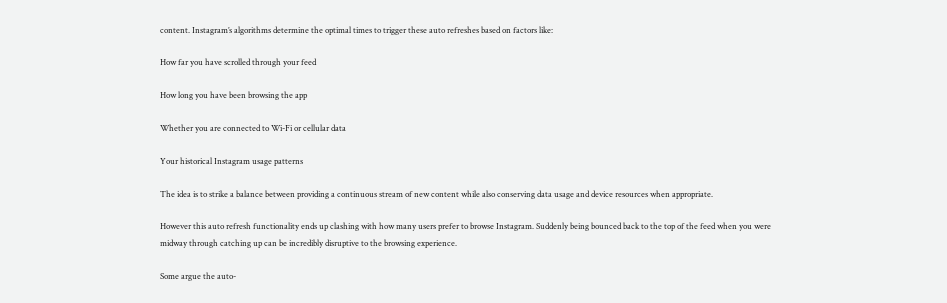content. Instagram’s algorithms determine the optimal times to trigger these auto refreshes based on factors like:

How far you have scrolled through your feed

How long you have been browsing the app

Whether you are connected to Wi-Fi or cellular data

Your historical Instagram usage patterns

The idea is to strike a balance between providing a continuous stream of new content while also conserving data usage and device resources when appropriate.

However this auto refresh functionality ends up clashing with how many users prefer to browse Instagram. Suddenly being bounced back to the top of the feed when you were midway through catching up can be incredibly disruptive to the browsing experience.

Some argue the auto-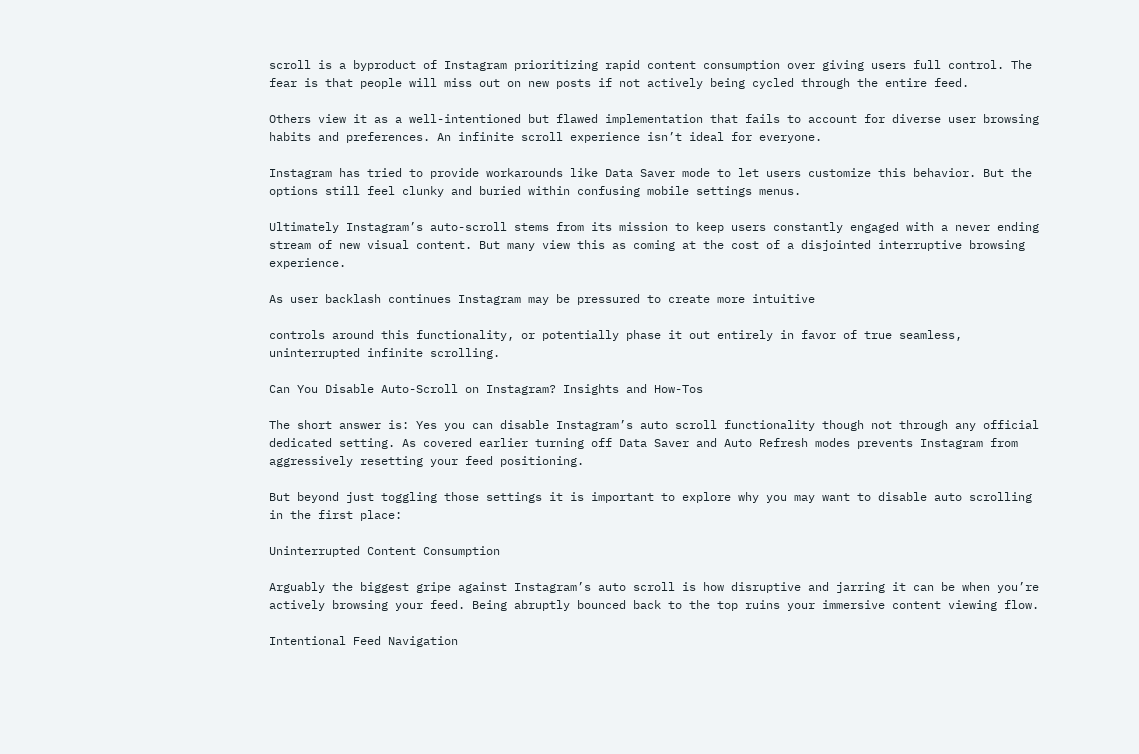scroll is a byproduct of Instagram prioritizing rapid content consumption over giving users full control. The fear is that people will miss out on new posts if not actively being cycled through the entire feed.

Others view it as a well-intentioned but flawed implementation that fails to account for diverse user browsing habits and preferences. An infinite scroll experience isn’t ideal for everyone.

Instagram has tried to provide workarounds like Data Saver mode to let users customize this behavior. But the options still feel clunky and buried within confusing mobile settings menus.

Ultimately Instagram’s auto-scroll stems from its mission to keep users constantly engaged with a never ending stream of new visual content. But many view this as coming at the cost of a disjointed interruptive browsing experience.

As user backlash continues Instagram may be pressured to create more intuitive

controls around this functionality, or potentially phase it out entirely in favor of true seamless, uninterrupted infinite scrolling.

Can You Disable Auto-Scroll on Instagram? Insights and How-Tos

The short answer is: Yes you can disable Instagram’s auto scroll functionality though not through any official dedicated setting. As covered earlier turning off Data Saver and Auto Refresh modes prevents Instagram from aggressively resetting your feed positioning.

But beyond just toggling those settings it is important to explore why you may want to disable auto scrolling in the first place:

Uninterrupted Content Consumption

Arguably the biggest gripe against Instagram’s auto scroll is how disruptive and jarring it can be when you’re actively browsing your feed. Being abruptly bounced back to the top ruins your immersive content viewing flow.

Intentional Feed Navigation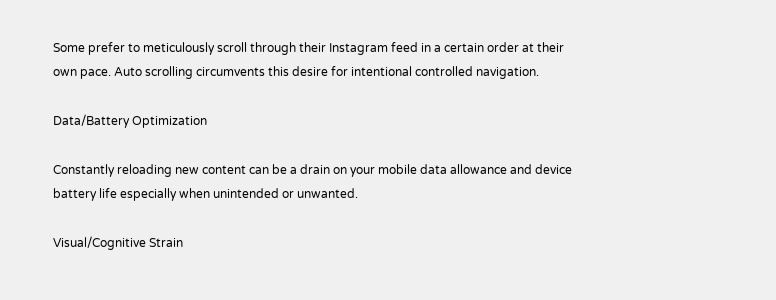Some prefer to meticulously scroll through their Instagram feed in a certain order at their own pace. Auto scrolling circumvents this desire for intentional controlled navigation.

Data/Battery Optimization

Constantly reloading new content can be a drain on your mobile data allowance and device battery life especially when unintended or unwanted.

Visual/Cognitive Strain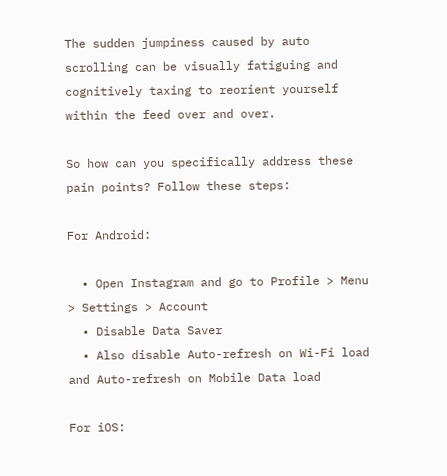The sudden jumpiness caused by auto scrolling can be visually fatiguing and cognitively taxing to reorient yourself within the feed over and over.

So how can you specifically address these pain points? Follow these steps:

For Android:

  • Open Instagram and go to Profile > Menu > Settings > Account
  • Disable Data Saver
  • Also disable Auto-refresh on Wi-Fi load and Auto-refresh on Mobile Data load

For iOS: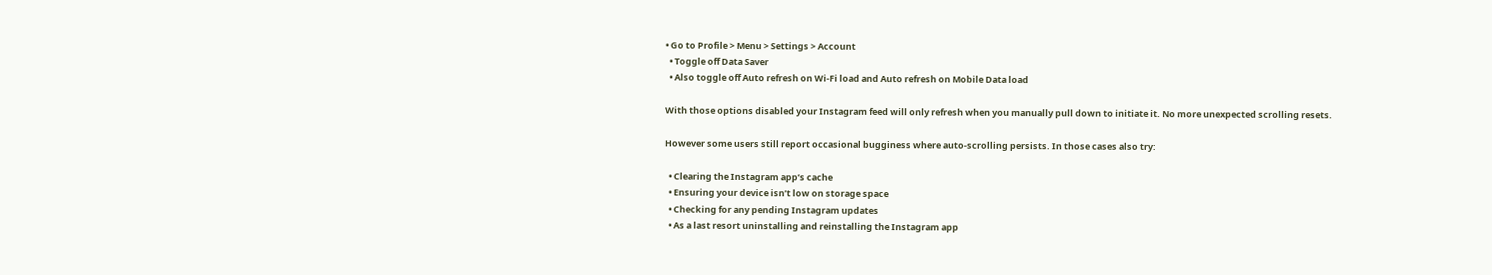• Go to Profile > Menu > Settings > Account
  • Toggle off Data Saver
  • Also toggle off Auto refresh on Wi-Fi load and Auto refresh on Mobile Data load

With those options disabled your Instagram feed will only refresh when you manually pull down to initiate it. No more unexpected scrolling resets.

However some users still report occasional bugginess where auto-scrolling persists. In those cases also try:

  • Clearing the Instagram app’s cache
  • Ensuring your device isn’t low on storage space
  • Checking for any pending Instagram updates
  • As a last resort uninstalling and reinstalling the Instagram app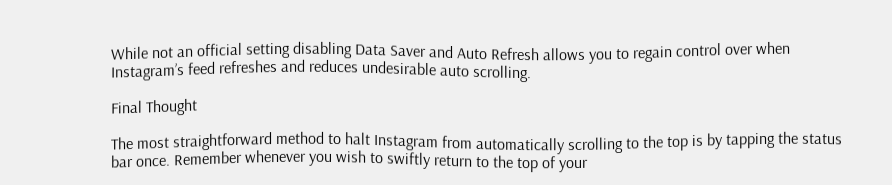While not an official setting disabling Data Saver and Auto Refresh allows you to regain control over when Instagram’s feed refreshes and reduces undesirable auto scrolling.

Final Thought

The most straightforward method to halt Instagram from automatically scrolling to the top is by tapping the status bar once. Remember whenever you wish to swiftly return to the top of your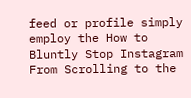feed or profile simply employ the How to Bluntly Stop Instagram From Scrolling to the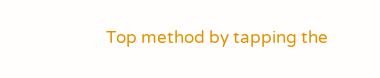Top method by tapping the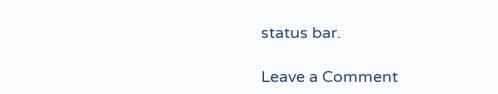status bar.

Leave a Comment